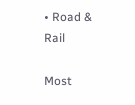• Road & Rail

Most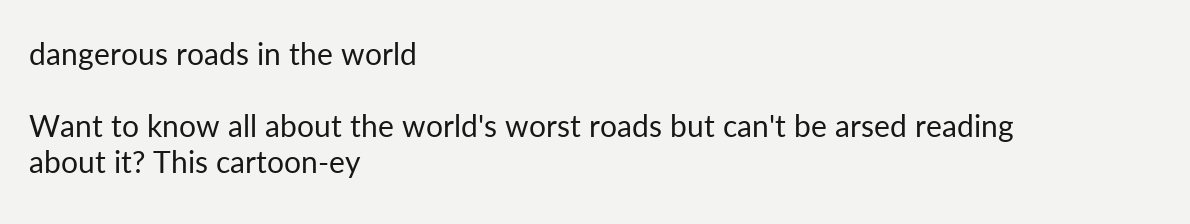dangerous roads in the world

Want to know all about the world's worst roads but can't be arsed reading about it? This cartoon-ey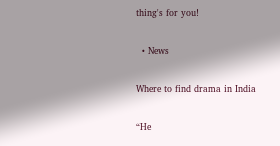thing's for you!

  • News

Where to find drama in India

“He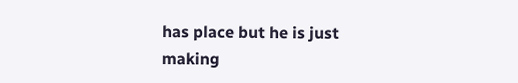has place but he is just making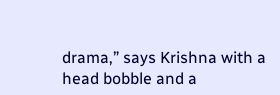drama,” says Krishna with a head bobble and a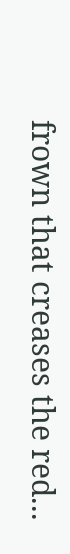frown that creases the red...